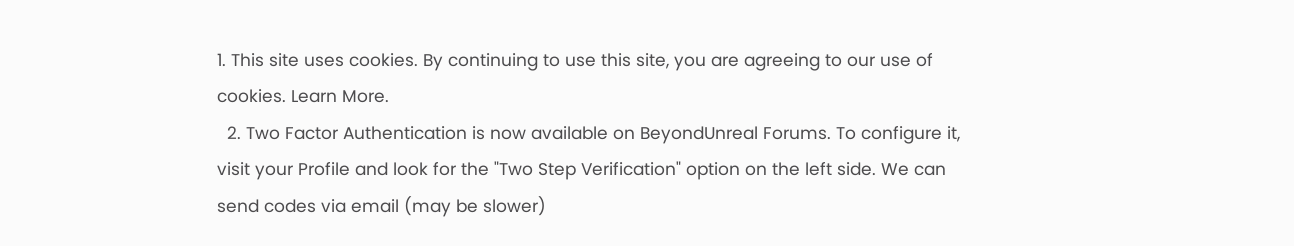1. This site uses cookies. By continuing to use this site, you are agreeing to our use of cookies. Learn More.
  2. Two Factor Authentication is now available on BeyondUnreal Forums. To configure it, visit your Profile and look for the "Two Step Verification" option on the left side. We can send codes via email (may be slower)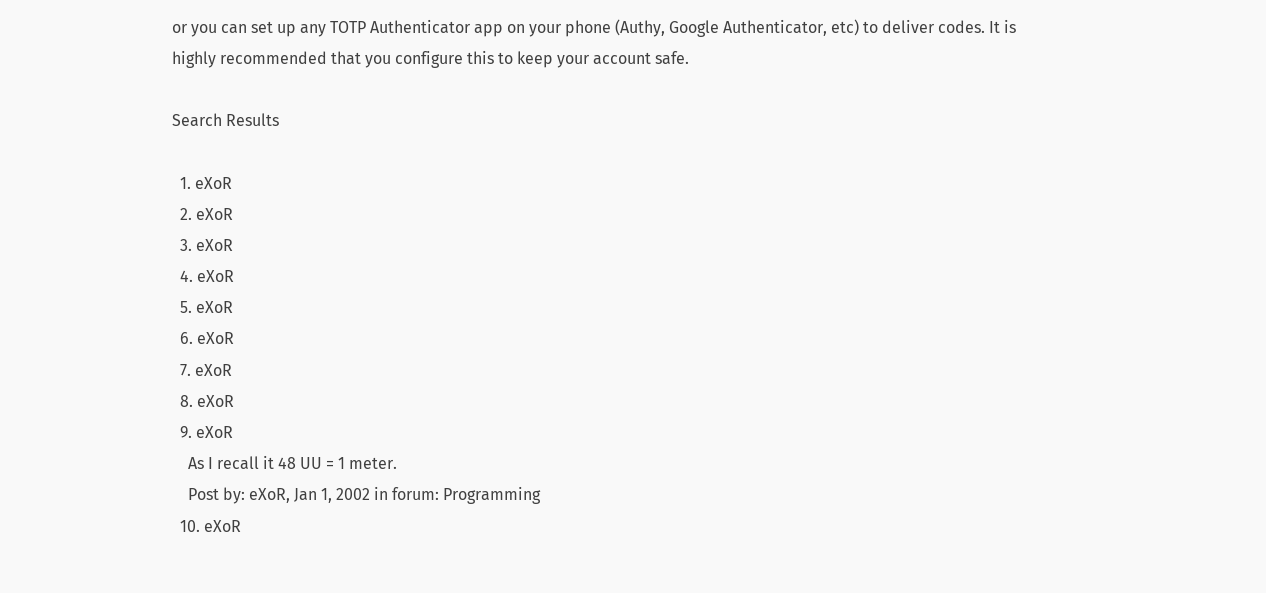or you can set up any TOTP Authenticator app on your phone (Authy, Google Authenticator, etc) to deliver codes. It is highly recommended that you configure this to keep your account safe.

Search Results

  1. eXoR
  2. eXoR
  3. eXoR
  4. eXoR
  5. eXoR
  6. eXoR
  7. eXoR
  8. eXoR
  9. eXoR
    As I recall it 48 UU = 1 meter.
    Post by: eXoR, Jan 1, 2002 in forum: Programming
  10. eXoR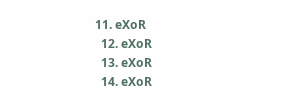11. eXoR
  12. eXoR
  13. eXoR
  14. eXoR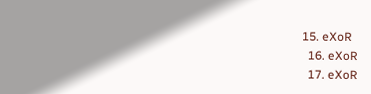15. eXoR
  16. eXoR
  17. eXoR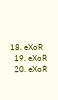18. eXoR
  19. eXoR
  20. eXoR